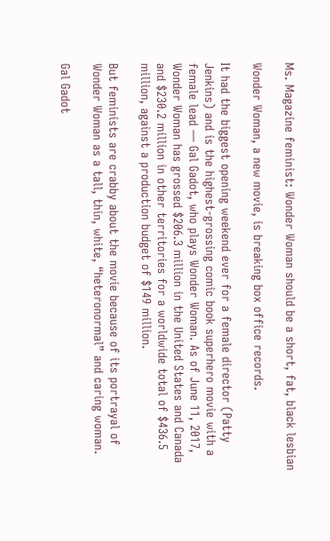Ms. Magazine feminist: Wonder Woman should be a short, fat, black lesbian

Wonder Woman, a new movie, is breaking box office records.

It had the biggest opening weekend ever for a female director (Patty Jenkins) and is the highest-grossing comic book superhero movie with a female lead — Gal Gadot, who plays Wonder Woman. As of June 11, 2017, Wonder Woman has grossed $206.3 million in the United States and Canada and $230.2 million in other territories for a worldwide total of $436.5 million, against a production budget of $149 million.

But feminists are crabby about the movie because of its portrayal of Wonder Woman as a tall, thin, white, “heteronormal” and caring woman.

Gal Gadot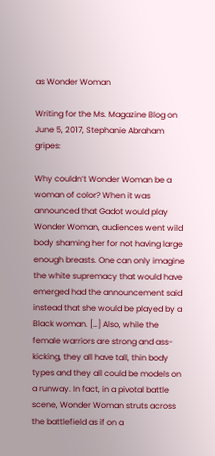as Wonder Woman

Writing for the Ms. Magazine Blog on June 5, 2017, Stephanie Abraham gripes:

Why couldn’t Wonder Woman be a woman of color? When it was announced that Gadot would play Wonder Woman, audiences went wild body shaming her for not having large enough breasts. One can only imagine the white supremacy that would have emerged had the announcement said instead that she would be played by a Black woman. […] Also, while the female warriors are strong and ass-kicking, they all have tall, thin body types and they all could be models on a runway. In fact, in a pivotal battle scene, Wonder Woman struts across the battlefield as if on a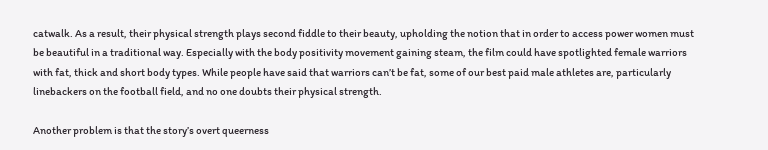catwalk. As a result, their physical strength plays second fiddle to their beauty, upholding the notion that in order to access power women must be beautiful in a traditional way. Especially with the body positivity movement gaining steam, the film could have spotlighted female warriors with fat, thick and short body types. While people have said that warriors can’t be fat, some of our best paid male athletes are, particularly linebackers on the football field, and no one doubts their physical strength.

Another problem is that the story’s overt queerness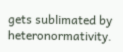gets sublimated by heteronormativity.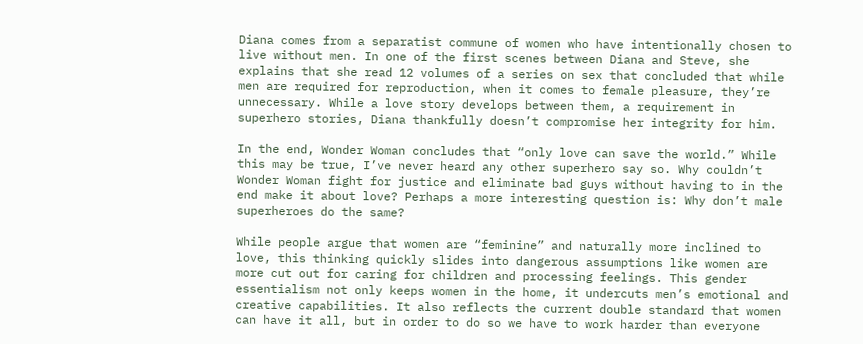Diana comes from a separatist commune of women who have intentionally chosen to live without men. In one of the first scenes between Diana and Steve, she explains that she read 12 volumes of a series on sex that concluded that while men are required for reproduction, when it comes to female pleasure, they’re unnecessary. While a love story develops between them, a requirement in superhero stories, Diana thankfully doesn’t compromise her integrity for him.

In the end, Wonder Woman concludes that “only love can save the world.” While this may be true, I’ve never heard any other superhero say so. Why couldn’t Wonder Woman fight for justice and eliminate bad guys without having to in the end make it about love? Perhaps a more interesting question is: Why don’t male superheroes do the same?

While people argue that women are “feminine” and naturally more inclined to love, this thinking quickly slides into dangerous assumptions like women are more cut out for caring for children and processing feelings. This gender essentialism not only keeps women in the home, it undercuts men’s emotional and creative capabilities. It also reflects the current double standard that women can have it all, but in order to do so we have to work harder than everyone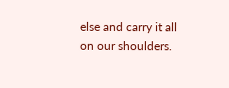else and carry it all on our shoulders.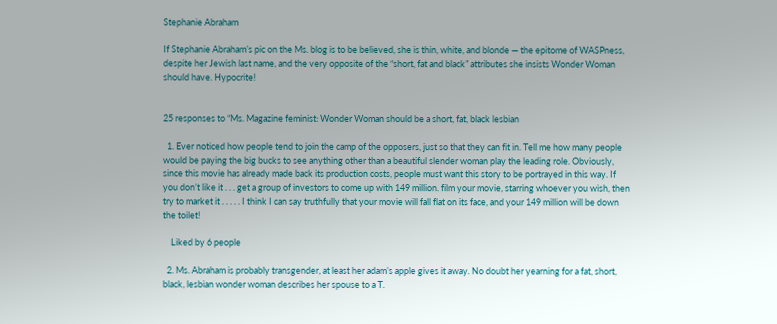Stephanie Abraham

If Stephanie Abraham’s pic on the Ms. blog is to be believed, she is thin, white, and blonde — the epitome of WASPness, despite her Jewish last name, and the very opposite of the “short, fat and black” attributes she insists Wonder Woman should have. Hypocrite!


25 responses to “Ms. Magazine feminist: Wonder Woman should be a short, fat, black lesbian

  1. Ever noticed how people tend to join the camp of the opposers, just so that they can fit in. Tell me how many people would be paying the big bucks to see anything other than a beautiful slender woman play the leading role. Obviously, since this movie has already made back its production costs, people must want this story to be portrayed in this way. If you don’t like it . . . get a group of investors to come up with 149 million. film your movie, starring whoever you wish, then try to market it . . . . . I think I can say truthfully that your movie will fall flat on its face, and your 149 million will be down the toilet!

    Liked by 6 people

  2. Ms. Abraham is probably transgender, at least her adam’s apple gives it away. No doubt her yearning for a fat, short, black, lesbian wonder woman describes her spouse to a T.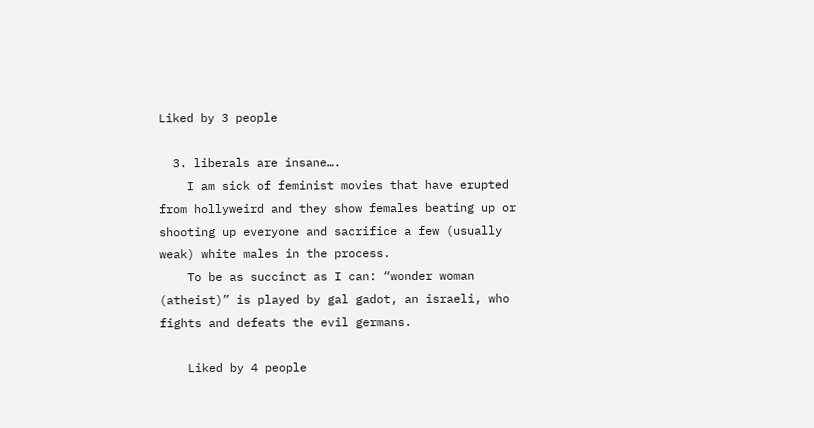Liked by 3 people

  3. liberals are insane….
    I am sick of feminist movies that have erupted from hollyweird and they show females beating up or shooting up everyone and sacrifice a few (usually weak) white males in the process.
    To be as succinct as I can: “wonder woman (atheist)” is played by gal gadot, an israeli, who fights and defeats the evil germans.

    Liked by 4 people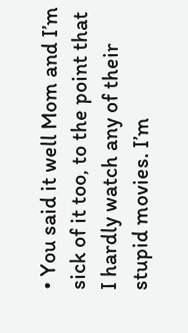• You said it well Mom and I’m sick of it too, to the point that I hardly watch any of their stupid movies. I’m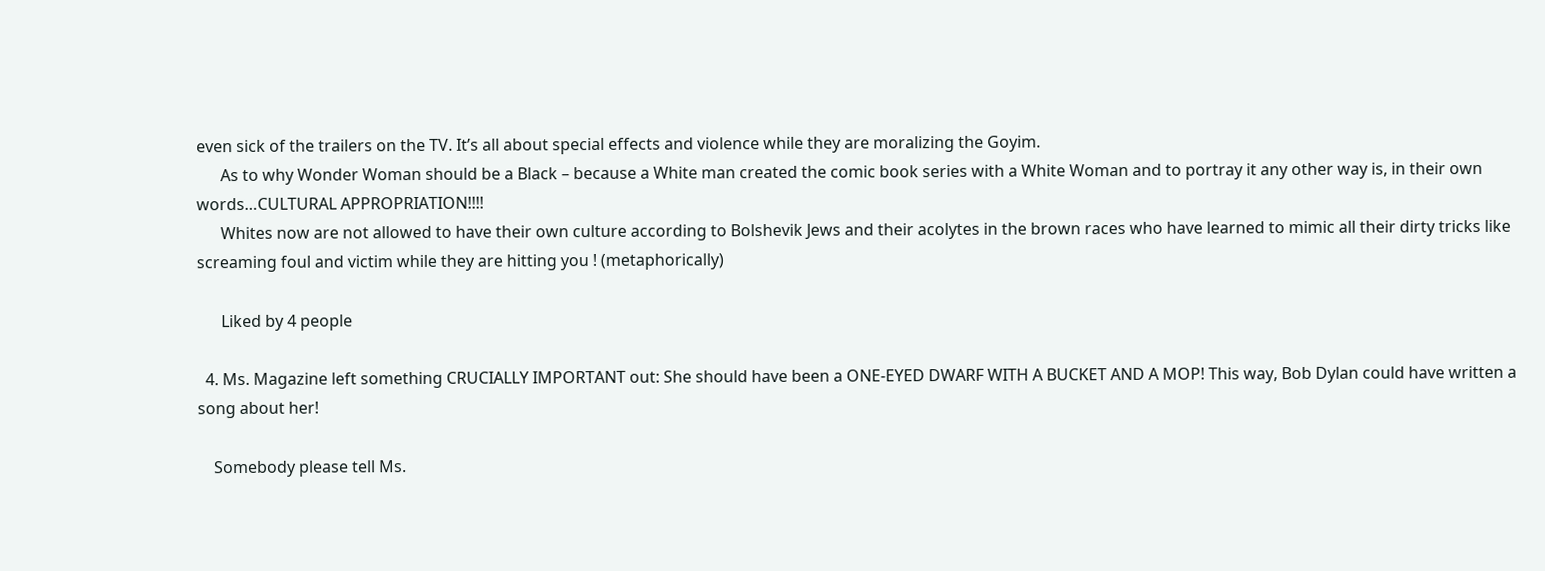even sick of the trailers on the TV. It’s all about special effects and violence while they are moralizing the Goyim.
      As to why Wonder Woman should be a Black – because a White man created the comic book series with a White Woman and to portray it any other way is, in their own words…CULTURAL APPROPRIATION!!!!
      Whites now are not allowed to have their own culture according to Bolshevik Jews and their acolytes in the brown races who have learned to mimic all their dirty tricks like screaming foul and victim while they are hitting you ! (metaphorically)

      Liked by 4 people

  4. Ms. Magazine left something CRUCIALLY IMPORTANT out: She should have been a ONE-EYED DWARF WITH A BUCKET AND A MOP! This way, Bob Dylan could have written a song about her!

    Somebody please tell Ms.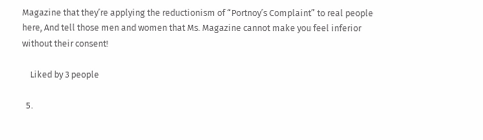Magazine that they’re applying the reductionism of “Portnoy’s Complaint” to real people here, And tell those men and women that Ms. Magazine cannot make you feel inferior without their consent!

    Liked by 3 people

  5.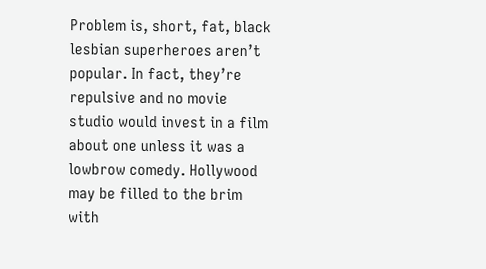Problem is, short, fat, black lesbian superheroes aren’t popular. In fact, they’re repulsive and no movie studio would invest in a film about one unless it was a lowbrow comedy. Hollywood may be filled to the brim with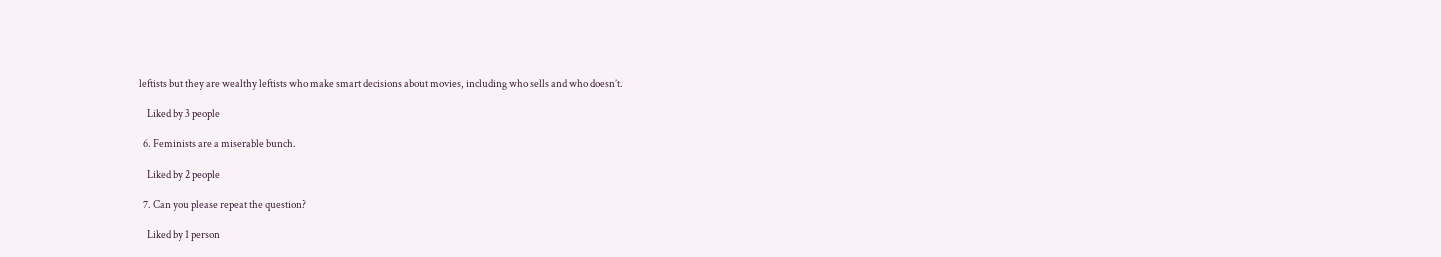leftists but they are wealthy leftists who make smart decisions about movies, including who sells and who doesn’t.

    Liked by 3 people

  6. Feminists are a miserable bunch.

    Liked by 2 people

  7. Can you please repeat the question?

    Liked by 1 person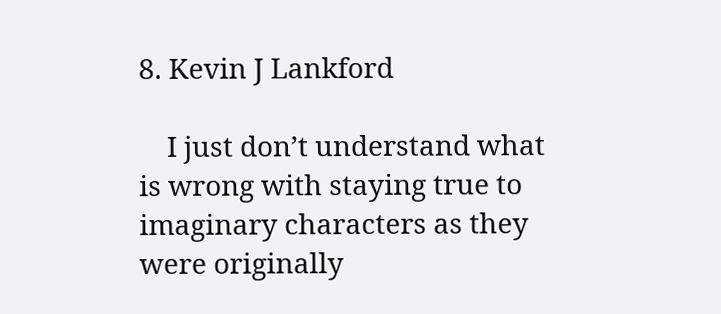8. Kevin J Lankford

    I just don’t understand what is wrong with staying true to imaginary characters as they were originally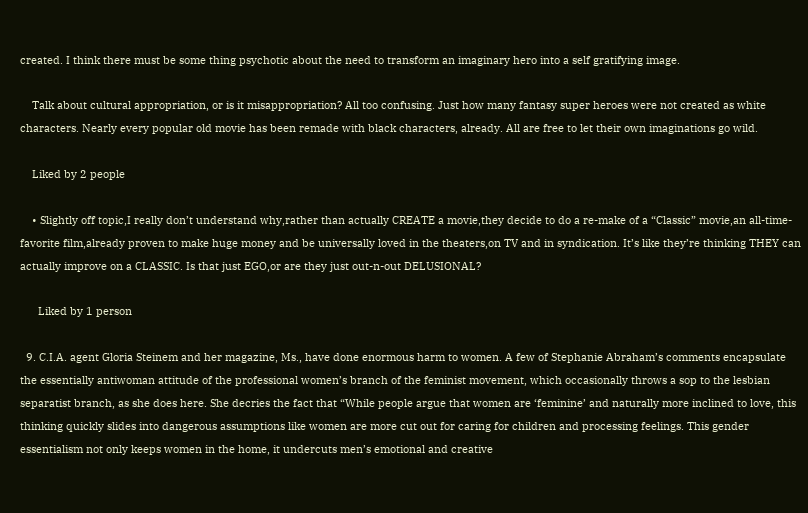created. I think there must be some thing psychotic about the need to transform an imaginary hero into a self gratifying image.

    Talk about cultural appropriation, or is it misappropriation? All too confusing. Just how many fantasy super heroes were not created as white characters. Nearly every popular old movie has been remade with black characters, already. All are free to let their own imaginations go wild.

    Liked by 2 people

    • Slightly off topic,I really don’t understand why,rather than actually CREATE a movie,they decide to do a re-make of a “Classic” movie,an all-time-favorite film,already proven to make huge money and be universally loved in the theaters,on TV and in syndication. It’s like they’re thinking THEY can actually improve on a CLASSIC. Is that just EGO,or are they just out-n-out DELUSIONAL?

      Liked by 1 person

  9. C.I.A. agent Gloria Steinem and her magazine, Ms., have done enormous harm to women. A few of Stephanie Abraham’s comments encapsulate the essentially antiwoman attitude of the professional women’s branch of the feminist movement, which occasionally throws a sop to the lesbian separatist branch, as she does here. She decries the fact that “While people argue that women are ‘feminine’ and naturally more inclined to love, this thinking quickly slides into dangerous assumptions like women are more cut out for caring for children and processing feelings. This gender essentialism not only keeps women in the home, it undercuts men’s emotional and creative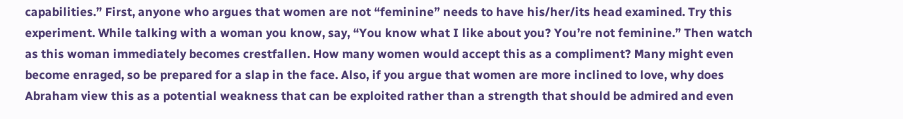capabilities.” First, anyone who argues that women are not “feminine” needs to have his/her/its head examined. Try this experiment. While talking with a woman you know, say, “You know what I like about you? You’re not feminine.” Then watch as this woman immediately becomes crestfallen. How many women would accept this as a compliment? Many might even become enraged, so be prepared for a slap in the face. Also, if you argue that women are more inclined to love, why does Abraham view this as a potential weakness that can be exploited rather than a strength that should be admired and even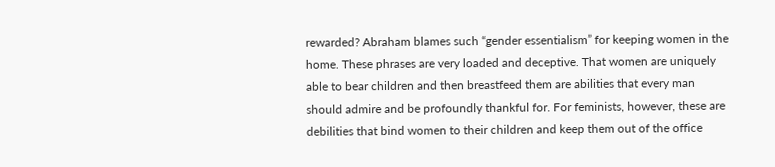rewarded? Abraham blames such “gender essentialism” for keeping women in the home. These phrases are very loaded and deceptive. That women are uniquely able to bear children and then breastfeed them are abilities that every man should admire and be profoundly thankful for. For feminists, however, these are debilities that bind women to their children and keep them out of the office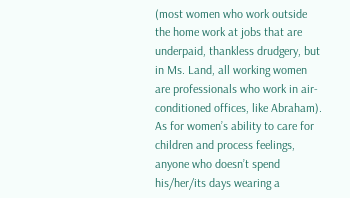(most women who work outside the home work at jobs that are underpaid, thankless drudgery, but in Ms. Land, all working women are professionals who work in air-conditioned offices, like Abraham). As for women’s ability to care for children and process feelings, anyone who doesn’t spend his/her/its days wearing a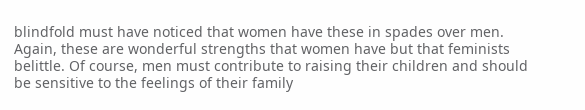blindfold must have noticed that women have these in spades over men. Again, these are wonderful strengths that women have but that feminists belittle. Of course, men must contribute to raising their children and should be sensitive to the feelings of their family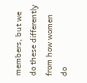members, but we do these differently from how women do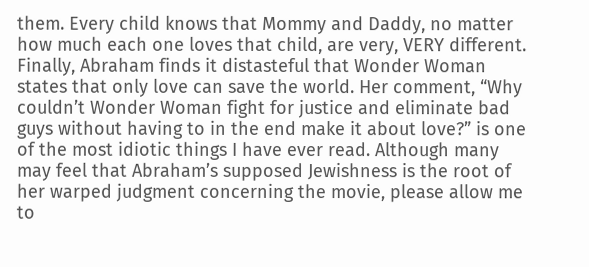them. Every child knows that Mommy and Daddy, no matter how much each one loves that child, are very, VERY different. Finally, Abraham finds it distasteful that Wonder Woman states that only love can save the world. Her comment, “Why couldn’t Wonder Woman fight for justice and eliminate bad guys without having to in the end make it about love?” is one of the most idiotic things I have ever read. Although many may feel that Abraham’s supposed Jewishness is the root of her warped judgment concerning the movie, please allow me to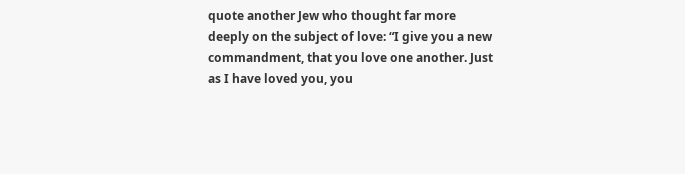quote another Jew who thought far more deeply on the subject of love: “I give you a new commandment, that you love one another. Just as I have loved you, you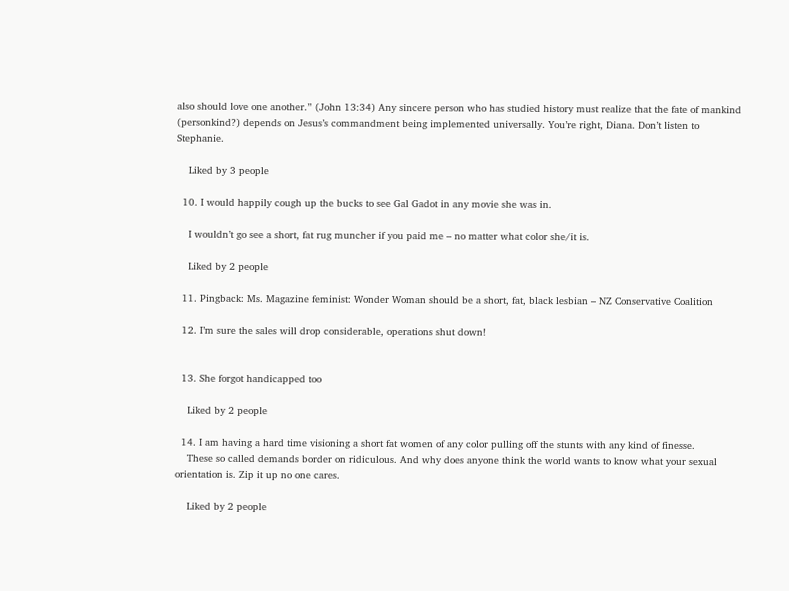also should love one another.” (John 13:34) Any sincere person who has studied history must realize that the fate of mankind (personkind?) depends on Jesus’s commandment being implemented universally. You’re right, Diana. Don’t listen to Stephanie.

    Liked by 3 people

  10. I would happily cough up the bucks to see Gal Gadot in any movie she was in.

    I wouldn’t go see a short, fat rug muncher if you paid me – no matter what color she/it is.

    Liked by 2 people

  11. Pingback: Ms. Magazine feminist: Wonder Woman should be a short, fat, black lesbian – NZ Conservative Coalition

  12. I’m sure the sales will drop considerable, operations shut down!


  13. She forgot handicapped too

    Liked by 2 people

  14. I am having a hard time visioning a short fat women of any color pulling off the stunts with any kind of finesse.
    These so called demands border on ridiculous. And why does anyone think the world wants to know what your sexual orientation is. Zip it up no one cares.

    Liked by 2 people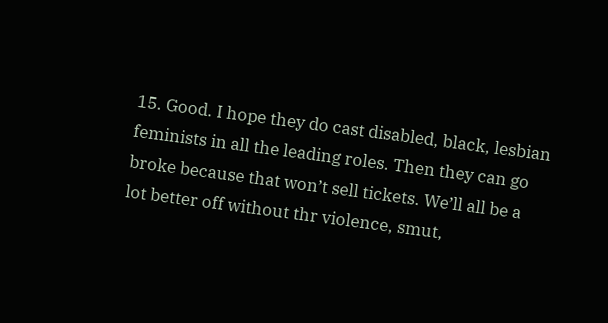15. Good. I hope they do cast disabled, black, lesbian feminists in all the leading roles. Then they can go broke because that won’t sell tickets. We’ll all be a lot better off without thr violence, smut,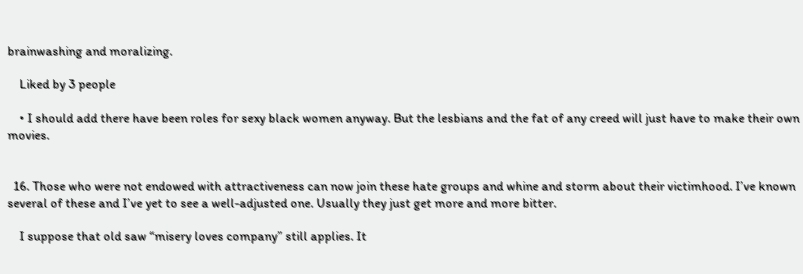brainwashing and moralizing.

    Liked by 3 people

    • I should add there have been roles for sexy black women anyway. But the lesbians and the fat of any creed will just have to make their own movies.


  16. Those who were not endowed with attractiveness can now join these hate groups and whine and storm about their victimhood. I’ve known several of these and I’ve yet to see a well-adjusted one. Usually they just get more and more bitter.

    I suppose that old saw “misery loves company” still applies. It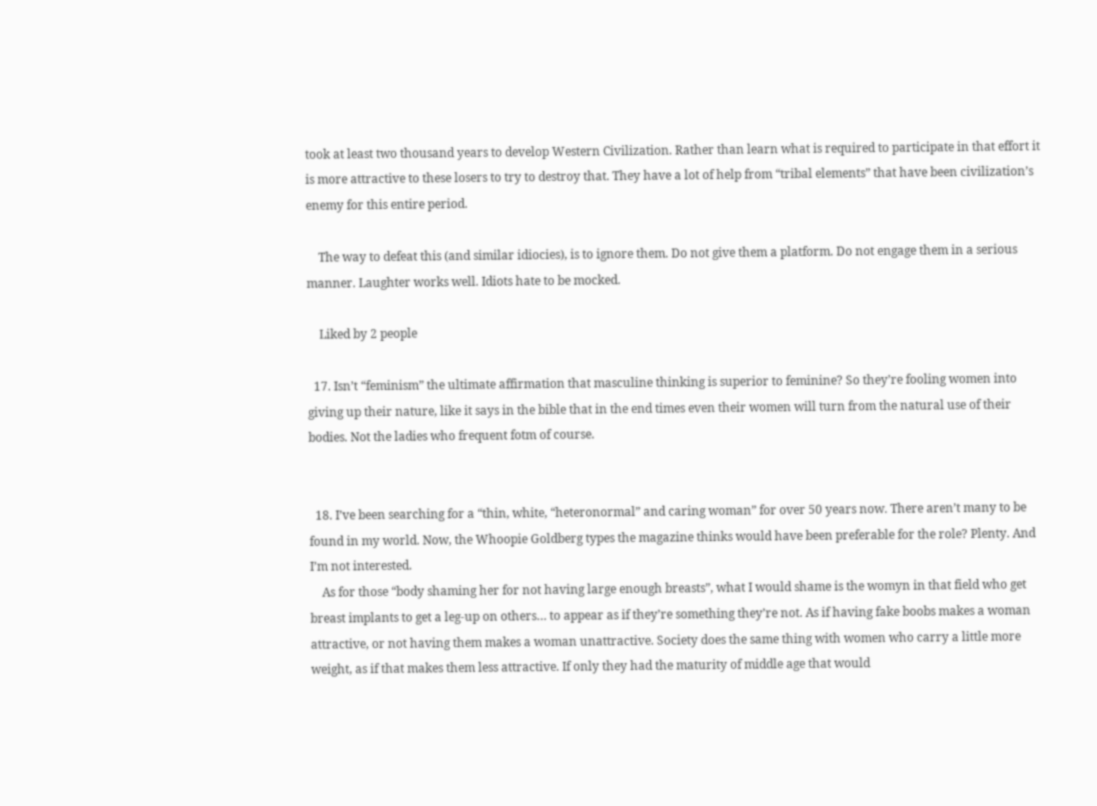took at least two thousand years to develop Western Civilization. Rather than learn what is required to participate in that effort it is more attractive to these losers to try to destroy that. They have a lot of help from “tribal elements” that have been civilization’s enemy for this entire period.

    The way to defeat this (and similar idiocies), is to ignore them. Do not give them a platform. Do not engage them in a serious manner. Laughter works well. Idiots hate to be mocked.

    Liked by 2 people

  17. Isn’t “feminism” the ultimate affirmation that masculine thinking is superior to feminine? So they’re fooling women into giving up their nature, like it says in the bible that in the end times even their women will turn from the natural use of their bodies. Not the ladies who frequent fotm of course.


  18. I’ve been searching for a “thin, white, “heteronormal” and caring woman” for over 50 years now. There aren’t many to be found in my world. Now, the Whoopie Goldberg types the magazine thinks would have been preferable for the role? Plenty. And I’m not interested.
    As for those “body shaming her for not having large enough breasts”, what I would shame is the womyn in that field who get breast implants to get a leg-up on others… to appear as if they’re something they’re not. As if having fake boobs makes a woman attractive, or not having them makes a woman unattractive. Society does the same thing with women who carry a little more weight, as if that makes them less attractive. If only they had the maturity of middle age that would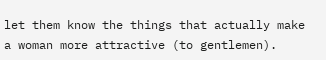let them know the things that actually make a woman more attractive (to gentlemen).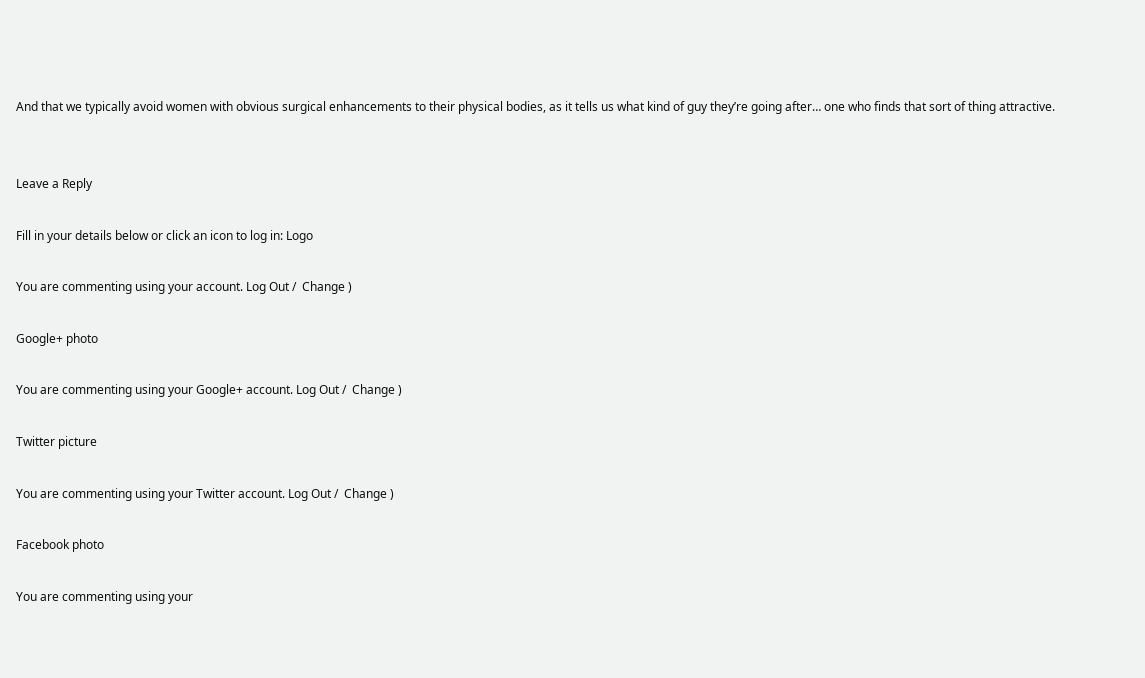And that we typically avoid women with obvious surgical enhancements to their physical bodies, as it tells us what kind of guy they’re going after… one who finds that sort of thing attractive.


Leave a Reply

Fill in your details below or click an icon to log in: Logo

You are commenting using your account. Log Out /  Change )

Google+ photo

You are commenting using your Google+ account. Log Out /  Change )

Twitter picture

You are commenting using your Twitter account. Log Out /  Change )

Facebook photo

You are commenting using your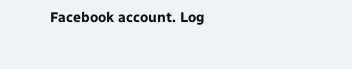Facebook account. Log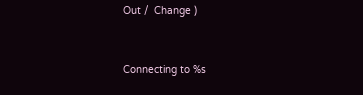Out /  Change )


Connecting to %s